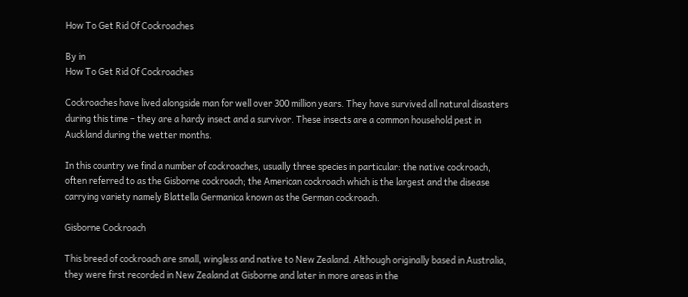How To Get Rid Of Cockroaches

By in
How To Get Rid Of Cockroaches

Cockroaches have lived alongside man for well over 300 million years. They have survived all natural disasters during this time – they are a hardy insect and a survivor. These insects are a common household pest in Auckland during the wetter months.

In this country we find a number of cockroaches, usually three species in particular: the native cockroach, often referred to as the Gisborne cockroach; the American cockroach which is the largest and the disease carrying variety namely Blattella Germanica known as the German cockroach.

Gisborne Cockroach

This breed of cockroach are small, wingless and native to New Zealand. Although originally based in Australia, they were first recorded in New Zealand at Gisborne and later in more areas in the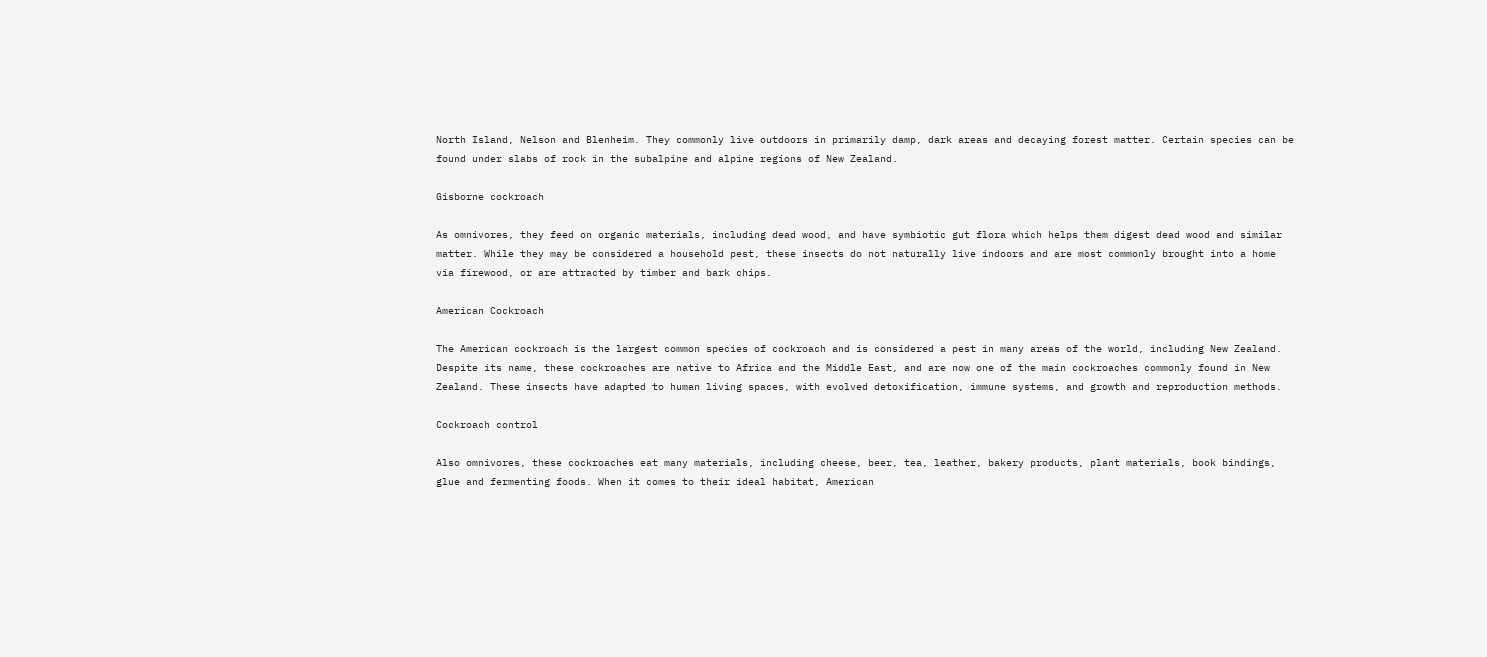North Island, Nelson and Blenheim. They commonly live outdoors in primarily damp, dark areas and decaying forest matter. Certain species can be found under slabs of rock in the subalpine and alpine regions of New Zealand.

Gisborne cockroach

As omnivores, they feed on organic materials, including dead wood, and have symbiotic gut flora which helps them digest dead wood and similar matter. While they may be considered a household pest, these insects do not naturally live indoors and are most commonly brought into a home via firewood, or are attracted by timber and bark chips.

American Cockroach

The American cockroach is the largest common species of cockroach and is considered a pest in many areas of the world, including New Zealand. Despite its name, these cockroaches are native to Africa and the Middle East, and are now one of the main cockroaches commonly found in New Zealand. These insects have adapted to human living spaces, with evolved detoxification, immune systems, and growth and reproduction methods.

Cockroach control

Also omnivores, these cockroaches eat many materials, including cheese, beer, tea, leather, bakery products, plant materials, book bindings, glue and fermenting foods. When it comes to their ideal habitat, American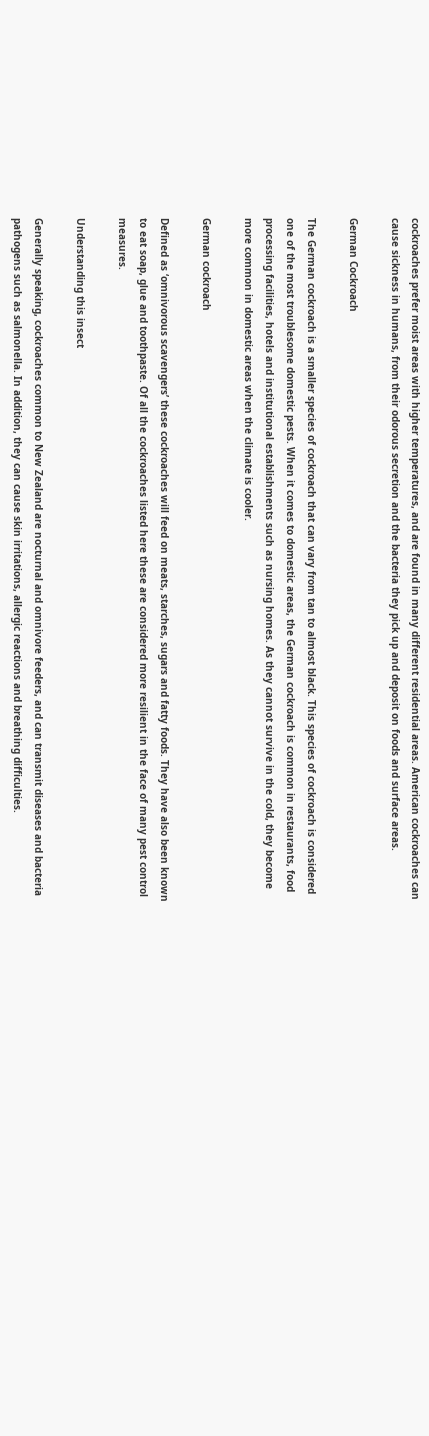cockroaches prefer moist areas with higher temperatures, and are found in many different residential areas. American cockroaches can cause sickness in humans, from their odorous secretion and the bacteria they pick up and deposit on foods and surface areas.

German Cockroach

The German cockroach is a smaller species of cockroach that can vary from tan to almost black. This species of cockroach is considered one of the most troublesome domestic pests. When it comes to domestic areas, the German cockroach is common in restaurants, food processing facilities, hotels and institutional establishments such as nursing homes. As they cannot survive in the cold, they become more common in domestic areas when the climate is cooler.

German cockroach

Defined as ‘omnivorous scavengers’ these cockroaches will feed on meats, starches, sugars and fatty foods. They have also been known to eat soap, glue and toothpaste. Of all the cockroaches listed here these are considered more resilient in the face of many pest control measures.

Understanding this insect

Generally speaking, cockroaches common to New Zealand are nocturnal and omnivore feeders, and can transmit diseases and bacteria pathogens such as salmonella. In addition, they can cause skin irritations, allergic reactions and breathing difficulties.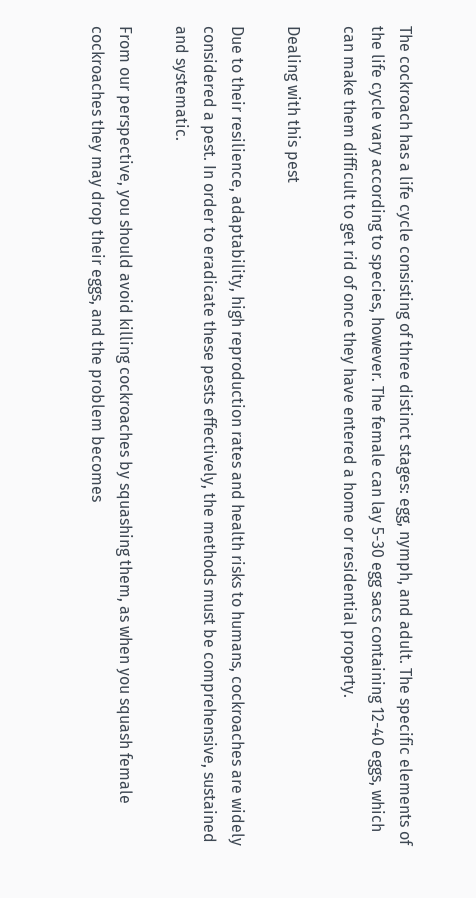The cockroach has a life cycle consisting of three distinct stages: egg, nymph, and adult. The specific elements of the life cycle vary according to species, however. The female can lay 5-30 egg sacs containing 12-40 eggs, which can make them difficult to get rid of once they have entered a home or residential property.

Dealing with this pest

Due to their resilience, adaptability, high reproduction rates and health risks to humans, cockroaches are widely considered a pest. In order to eradicate these pests effectively, the methods must be comprehensive, sustained and systematic.

From our perspective, you should avoid killing cockroaches by squashing them, as when you squash female cockroaches they may drop their eggs, and the problem becomes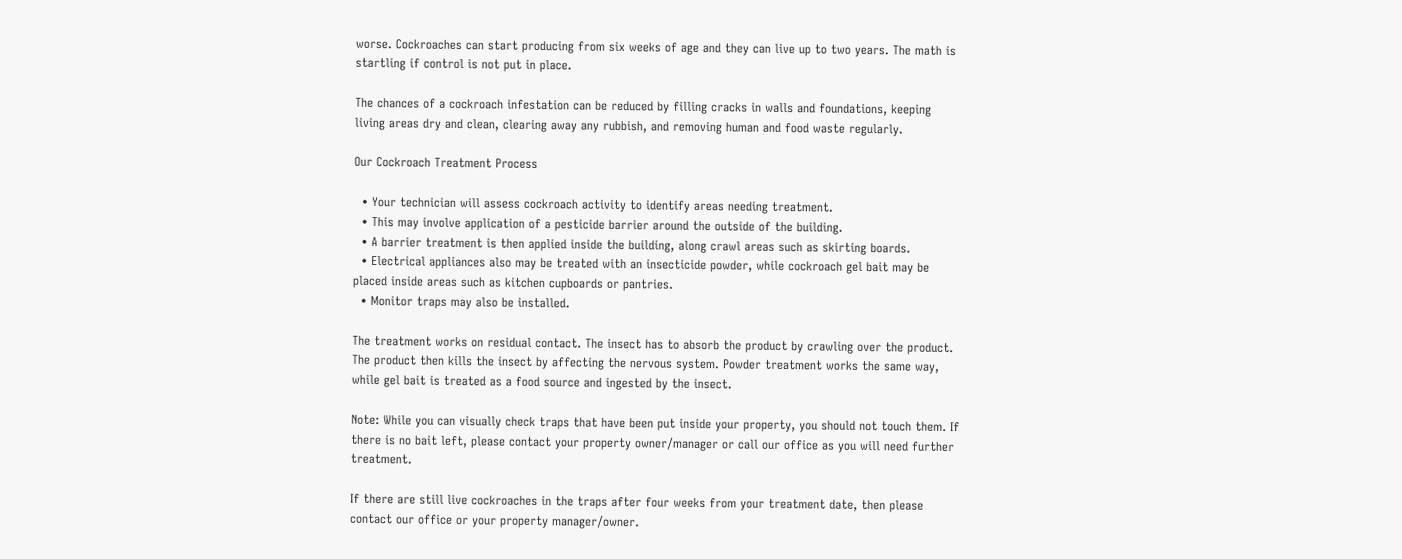worse. Cockroaches can start producing from six weeks of age and they can live up to two years. The math is startling if control is not put in place.

The chances of a cockroach infestation can be reduced by filling cracks in walls and foundations, keeping living areas dry and clean, clearing away any rubbish, and removing human and food waste regularly.

Our Cockroach Treatment Process

  • Your technician will assess cockroach activity to identify areas needing treatment.
  • This may involve application of a pesticide barrier around the outside of the building.
  • A barrier treatment is then applied inside the building, along crawl areas such as skirting boards.
  • Electrical appliances also may be treated with an insecticide powder, while cockroach gel bait may be placed inside areas such as kitchen cupboards or pantries.
  • Monitor traps may also be installed.

The treatment works on residual contact. The insect has to absorb the product by crawling over the product. The product then kills the insect by affecting the nervous system. Powder treatment works the same way, while gel bait is treated as a food source and ingested by the insect.

Note: While you can visually check traps that have been put inside your property, you should not touch them. If there is no bait left, please contact your property owner/manager or call our office as you will need further treatment.

If there are still live cockroaches in the traps after four weeks from your treatment date, then please contact our office or your property manager/owner.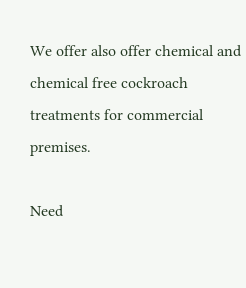We offer also offer chemical and chemical free cockroach treatments for commercial premises.

Need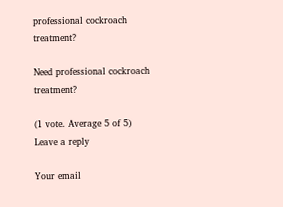professional cockroach treatment?

Need professional cockroach treatment?

(1 vote. Average 5 of 5)
Leave a reply

Your email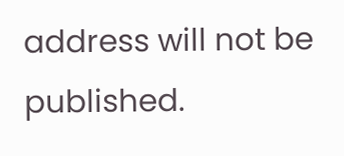address will not be published.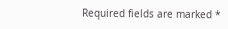Required fields are marked *